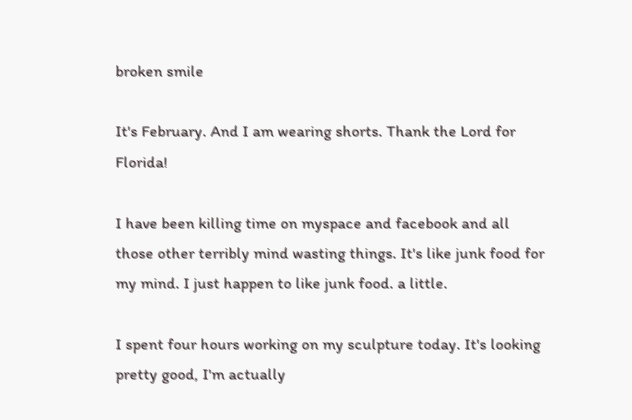broken smile

It's February. And I am wearing shorts. Thank the Lord for Florida!

I have been killing time on myspace and facebook and all those other terribly mind wasting things. It's like junk food for my mind. I just happen to like junk food. a little.

I spent four hours working on my sculpture today. It's looking pretty good, I'm actually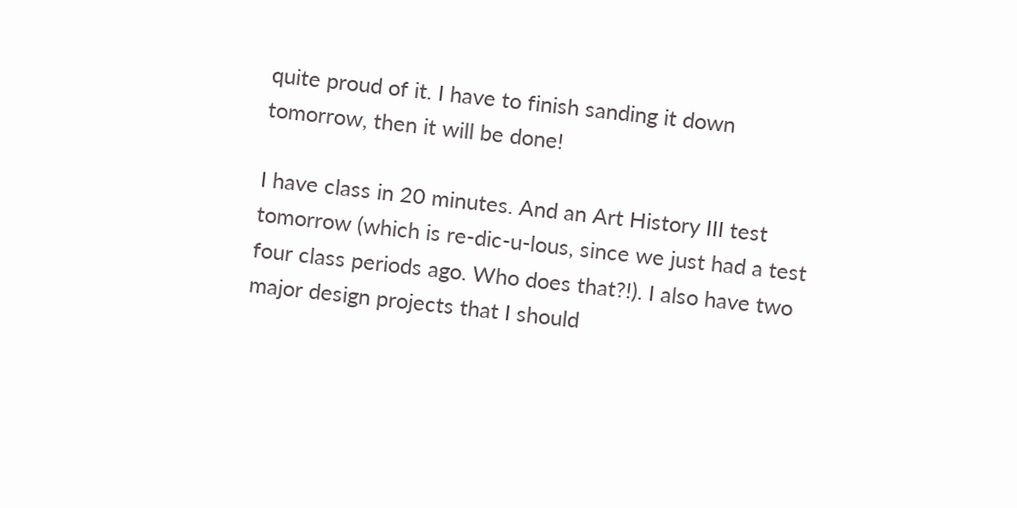quite proud of it. I have to finish sanding it down tomorrow, then it will be done!

I have class in 20 minutes. And an Art History III test tomorrow (which is re-dic-u-lous, since we just had a test four class periods ago. Who does that?!). I also have two major design projects that I should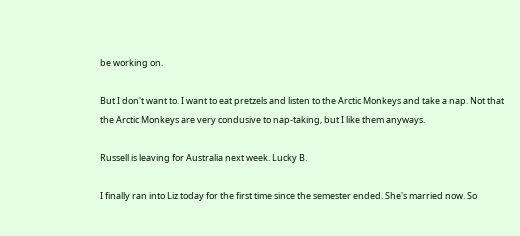be working on.

But I don't want to. I want to eat pretzels and listen to the Arctic Monkeys and take a nap. Not that the Arctic Monkeys are very condusive to nap-taking, but I like them anyways.

Russell is leaving for Australia next week. Lucky B.

I finally ran into Liz today for the first time since the semester ended. She's married now. So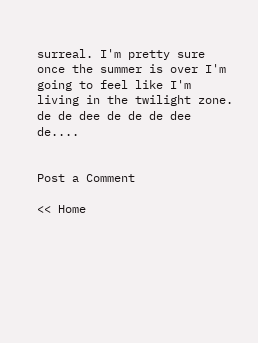surreal. I'm pretty sure once the summer is over I'm going to feel like I'm living in the twilight zone. de de dee de de de dee de....


Post a Comment

<< Home